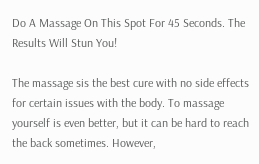Do A Massage On This Spot For 45 Seconds. The Results Will Stun You!

The massage sis the best cure with no side effects for certain issues with the body. To massage yourself is even better, but it can be hard to reach the back sometimes. However,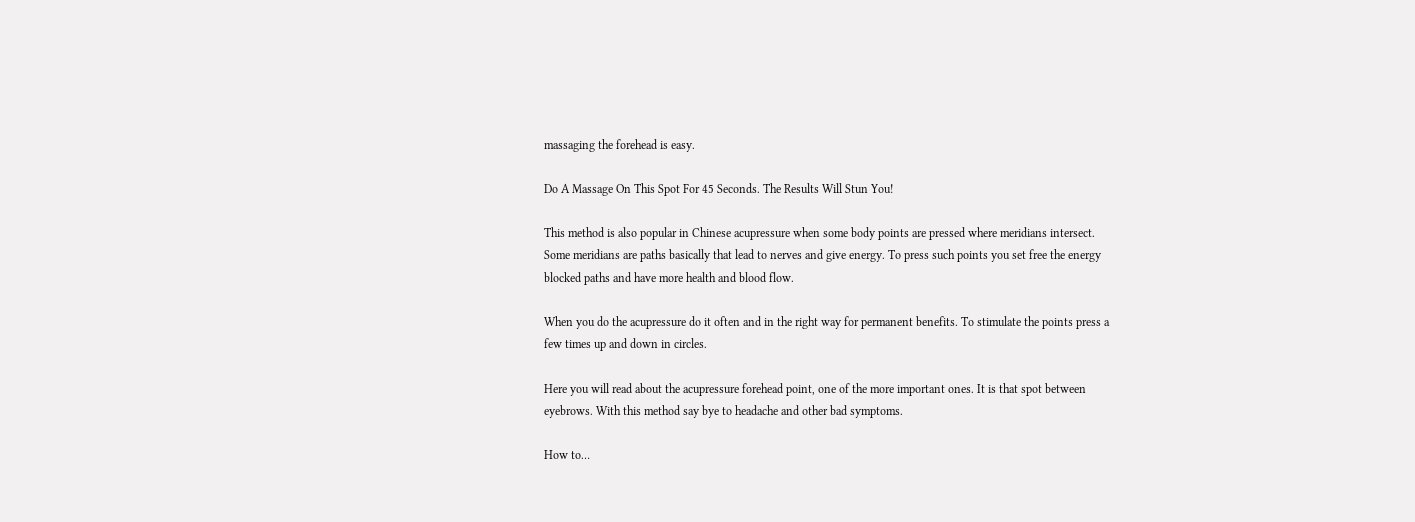massaging the forehead is easy.

Do A Massage On This Spot For 45 Seconds. The Results Will Stun You!

This method is also popular in Chinese acupressure when some body points are pressed where meridians intersect. Some meridians are paths basically that lead to nerves and give energy. To press such points you set free the energy blocked paths and have more health and blood flow.

When you do the acupressure do it often and in the right way for permanent benefits. To stimulate the points press a few times up and down in circles.

Here you will read about the acupressure forehead point, one of the more important ones. It is that spot between eyebrows. With this method say bye to headache and other bad symptoms.

How to…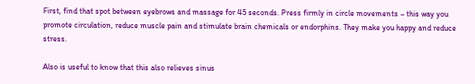First, find that spot between eyebrows and massage for 45 seconds. Press firmly in circle movements – this way you promote circulation, reduce muscle pain and stimulate brain chemicals or endorphins. They make you happy and reduce stress.

Also is useful to know that this also relieves sinus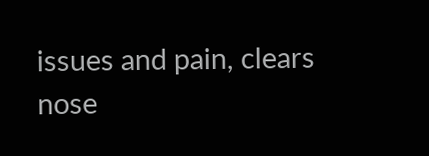issues and pain, clears nose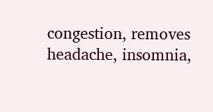congestion, removes headache, insomnia,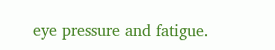eye pressure and fatigue.